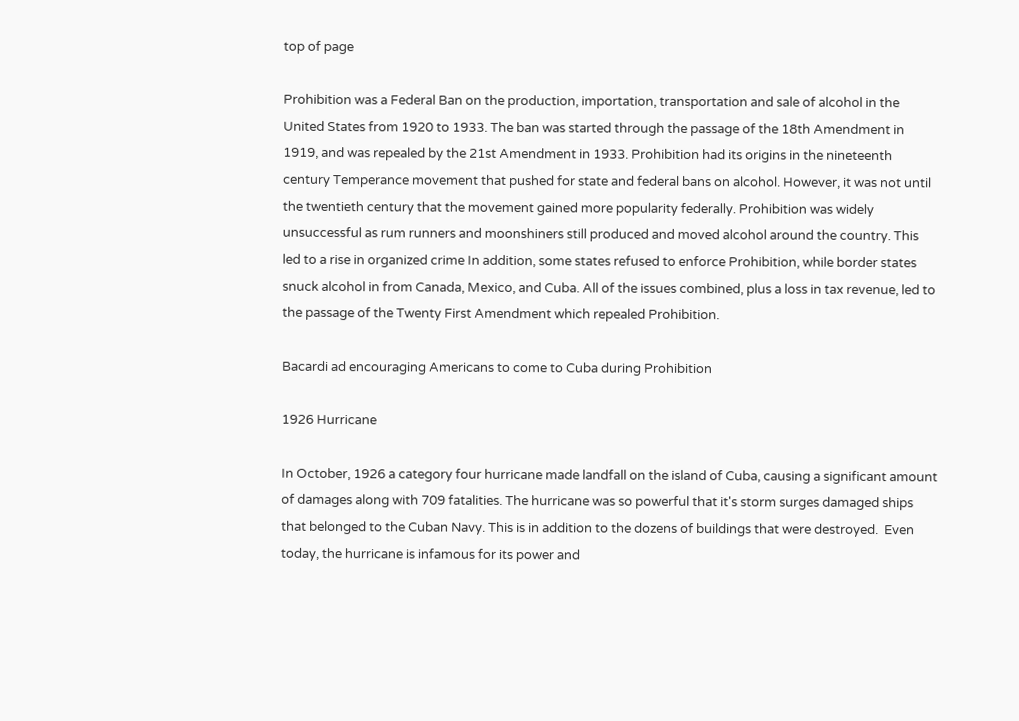top of page

Prohibition was a Federal Ban on the production, importation, transportation and sale of alcohol in the United States from 1920 to 1933. The ban was started through the passage of the 18th Amendment in 1919, and was repealed by the 21st Amendment in 1933. Prohibition had its origins in the nineteenth century Temperance movement that pushed for state and federal bans on alcohol. However, it was not until the twentieth century that the movement gained more popularity federally. Prohibition was widely unsuccessful as rum runners and moonshiners still produced and moved alcohol around the country. This led to a rise in organized crime In addition, some states refused to enforce Prohibition, while border states snuck alcohol in from Canada, Mexico, and Cuba. All of the issues combined, plus a loss in tax revenue, led to the passage of the Twenty First Amendment which repealed Prohibition.

Bacardi ad encouraging Americans to come to Cuba during Prohibition

1926 Hurricane

In October, 1926 a category four hurricane made landfall on the island of Cuba, causing a significant amount of damages along with 709 fatalities. The hurricane was so powerful that it's storm surges damaged ships that belonged to the Cuban Navy. This is in addition to the dozens of buildings that were destroyed.  Even today, the hurricane is infamous for its power and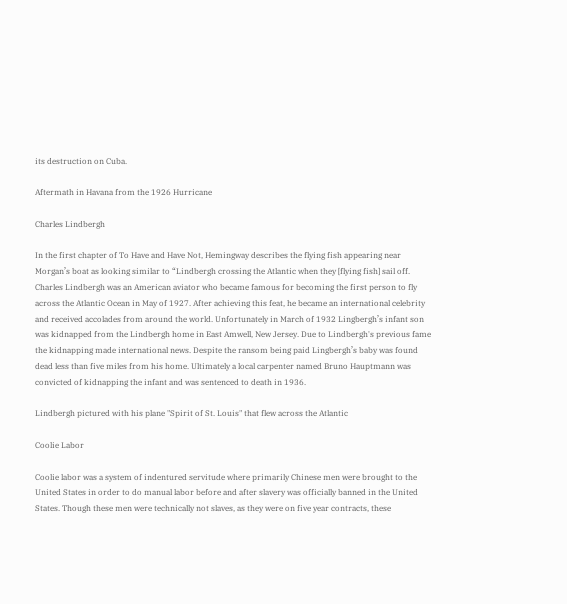its destruction on Cuba.

Aftermath in Havana from the 1926 Hurricane

Charles Lindbergh

In the first chapter of To Have and Have Not, Hemingway describes the flying fish appearing near Morgan’s boat as looking similar to “Lindbergh crossing the Atlantic when they [flying fish] sail off. Charles Lindbergh was an American aviator who became famous for becoming the first person to fly across the Atlantic Ocean in May of 1927. After achieving this feat, he became an international celebrity and received accolades from around the world. Unfortunately in March of 1932 Lingbergh’s infant son was kidnapped from the Lindbergh home in East Amwell, New Jersey. Due to Lindbergh's previous fame the kidnapping made international news. Despite the ransom being paid Lingbergh’s baby was found dead less than five miles from his home. Ultimately a local carpenter named Bruno Hauptmann was convicted of kidnapping the infant and was sentenced to death in 1936.

Lindbergh pictured with his plane "Spirit of St. Louis" that flew across the Atlantic

Coolie Labor

Coolie labor was a system of indentured servitude where primarily Chinese men were brought to the United States in order to do manual labor before and after slavery was officially banned in the United States. Though these men were technically not slaves, as they were on five year contracts, these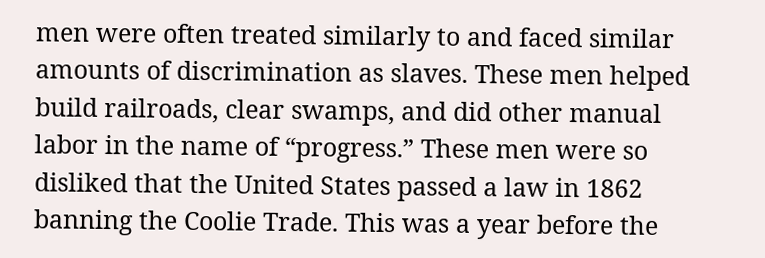men were often treated similarly to and faced similar amounts of discrimination as slaves. These men helped build railroads, clear swamps, and did other manual labor in the name of “progress.” These men were so disliked that the United States passed a law in 1862 banning the Coolie Trade. This was a year before the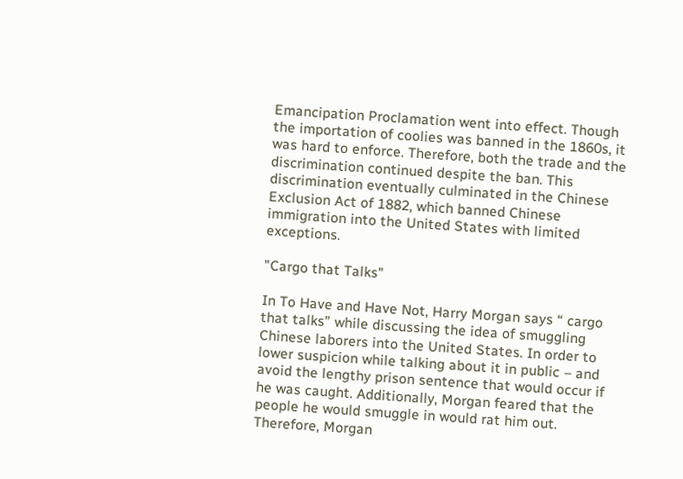Emancipation Proclamation went into effect. Though the importation of coolies was banned in the 1860s, it was hard to enforce. Therefore, both the trade and the discrimination continued despite the ban. This discrimination eventually culminated in the Chinese Exclusion Act of 1882, which banned Chinese immigration into the United States with limited exceptions.

"Cargo that Talks"

In To Have and Have Not, Harry Morgan says “ cargo that talks” while discussing the idea of smuggling Chinese laborers into the United States. In order to lower suspicion while talking about it in public – and avoid the lengthy prison sentence that would occur if he was caught. Additionally, Morgan feared that the people he would smuggle in would rat him out. Therefore, Morgan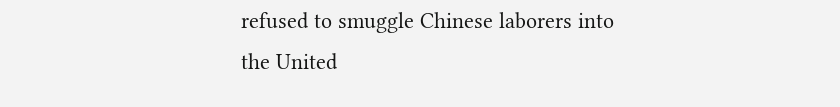refused to smuggle Chinese laborers into the United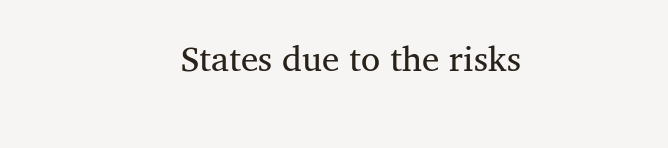States due to the risks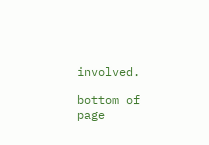involved.

bottom of page